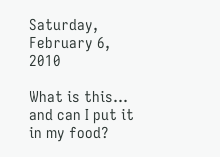Saturday, February 6, 2010

What is this... and can I put it in my food?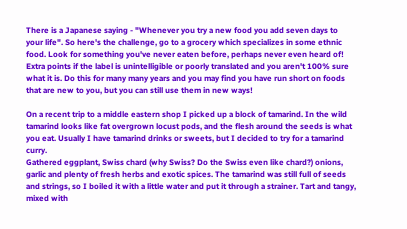There is a Japanese saying - "Whenever you try a new food you add seven days to your life". So here's the challenge, go to a grocery which specializes in some ethnic food. Look for something you've never eaten before, perhaps never even heard of! Extra points if the label is unintelligible or poorly translated and you aren't 100% sure what it is. Do this for many many years and you may find you have run short on foods that are new to you, but you can still use them in new ways!

On a recent trip to a middle eastern shop I picked up a block of tamarind. In the wild tamarind looks like fat overgrown locust pods, and the flesh around the seeds is what you eat. Usually I have tamarind drinks or sweets, but I decided to try for a tamarind curry.
Gathered eggplant, Swiss chard (why Swiss? Do the Swiss even like chard?) onions, garlic and plenty of fresh herbs and exotic spices. The tamarind was still full of seeds and strings, so I boiled it with a little water and put it through a strainer. Tart and tangy, mixed with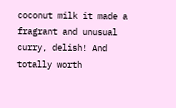coconut milk it made a fragrant and unusual curry, delish! And totally worth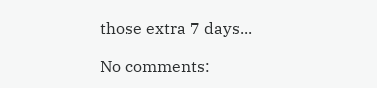those extra 7 days...

No comments: